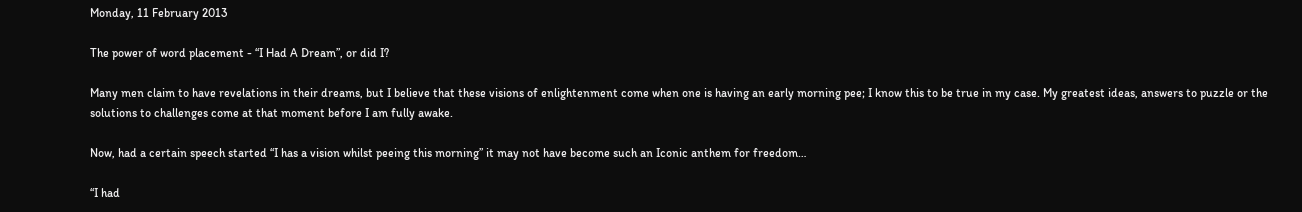Monday, 11 February 2013

The power of word placement - “I Had A Dream”, or did I?

Many men claim to have revelations in their dreams, but I believe that these visions of enlightenment come when one is having an early morning pee; I know this to be true in my case. My greatest ideas, answers to puzzle or the solutions to challenges come at that moment before I am fully awake.

Now, had a certain speech started “I has a vision whilst peeing this morning” it may not have become such an Iconic anthem for freedom…

“I had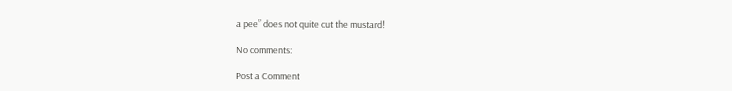a pee” does not quite cut the mustard!

No comments:

Post a Comment